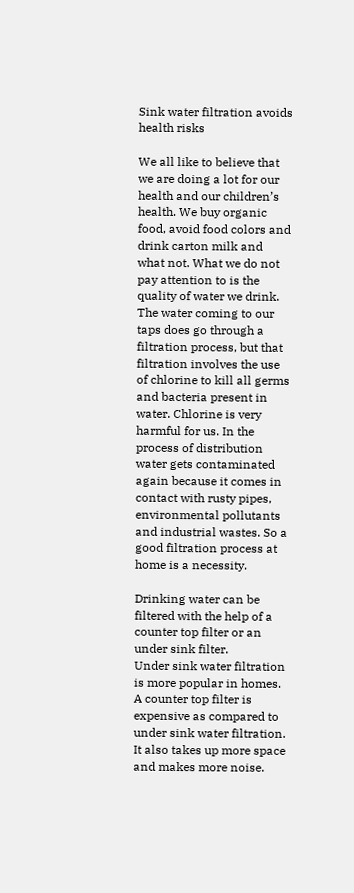Sink water filtration avoids health risks

We all like to believe that we are doing a lot for our health and our children’s health. We buy organic food, avoid food colors and drink carton milk and what not. What we do not pay attention to is the quality of water we drink. The water coming to our taps does go through a filtration process, but that filtration involves the use of chlorine to kill all germs and bacteria present in water. Chlorine is very harmful for us. In the process of distribution water gets contaminated again because it comes in contact with rusty pipes, environmental pollutants and industrial wastes. So a good filtration process at home is a necessity.

Drinking water can be filtered with the help of a counter top filter or an under sink filter.
Under sink water filtration is more popular in homes. A counter top filter is expensive as compared to under sink water filtration. It also takes up more space and makes more noise.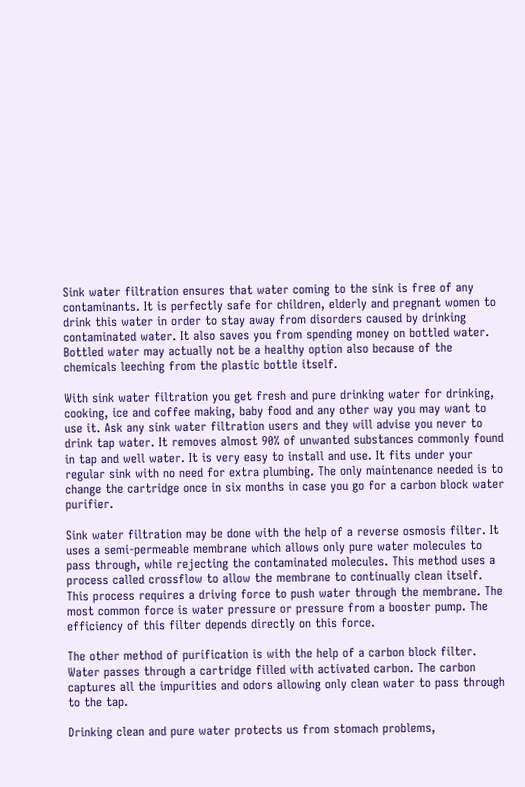Sink water filtration ensures that water coming to the sink is free of any contaminants. It is perfectly safe for children, elderly and pregnant women to drink this water in order to stay away from disorders caused by drinking contaminated water. It also saves you from spending money on bottled water. Bottled water may actually not be a healthy option also because of the chemicals leeching from the plastic bottle itself.

With sink water filtration you get fresh and pure drinking water for drinking, cooking, ice and coffee making, baby food and any other way you may want to use it. Ask any sink water filtration users and they will advise you never to drink tap water. It removes almost 90% of unwanted substances commonly found in tap and well water. It is very easy to install and use. It fits under your regular sink with no need for extra plumbing. The only maintenance needed is to change the cartridge once in six months in case you go for a carbon block water purifier.

Sink water filtration may be done with the help of a reverse osmosis filter. It uses a semi-permeable membrane which allows only pure water molecules to pass through, while rejecting the contaminated molecules. This method uses a process called crossflow to allow the membrane to continually clean itself. This process requires a driving force to push water through the membrane. The most common force is water pressure or pressure from a booster pump. The efficiency of this filter depends directly on this force.

The other method of purification is with the help of a carbon block filter. Water passes through a cartridge filled with activated carbon. The carbon captures all the impurities and odors allowing only clean water to pass through to the tap.

Drinking clean and pure water protects us from stomach problems,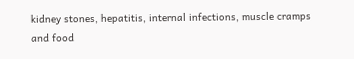kidney stones, hepatitis, internal infections, muscle cramps and food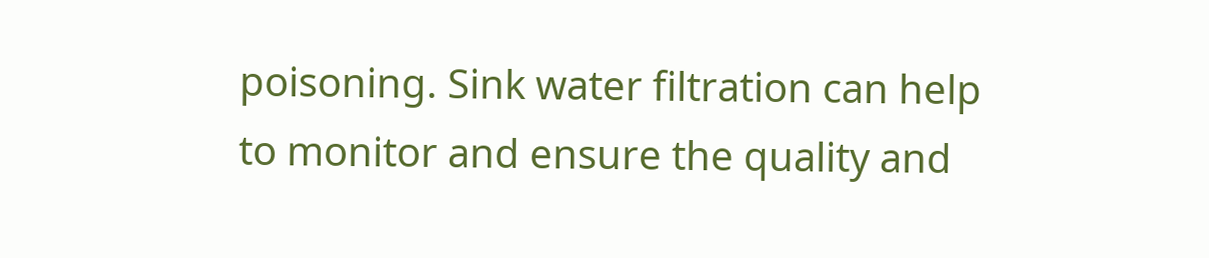poisoning. Sink water filtration can help to monitor and ensure the quality and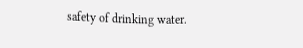safety of drinking water.